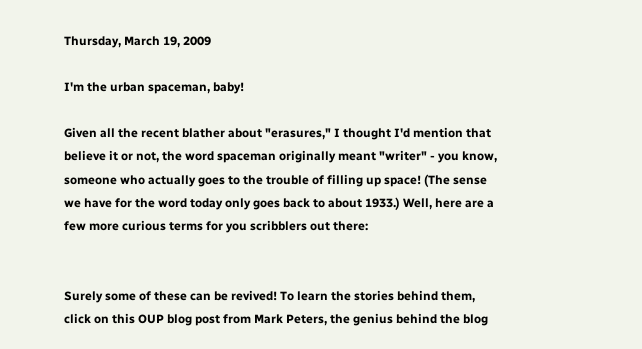Thursday, March 19, 2009

I'm the urban spaceman, baby!

Given all the recent blather about "erasures," I thought I'd mention that believe it or not, the word spaceman originally meant "writer" - you know, someone who actually goes to the trouble of filling up space! (The sense we have for the word today only goes back to about 1933.) Well, here are a few more curious terms for you scribblers out there:


Surely some of these can be revived! To learn the stories behind them, click on this OUP blog post from Mark Peters, the genius behind the blog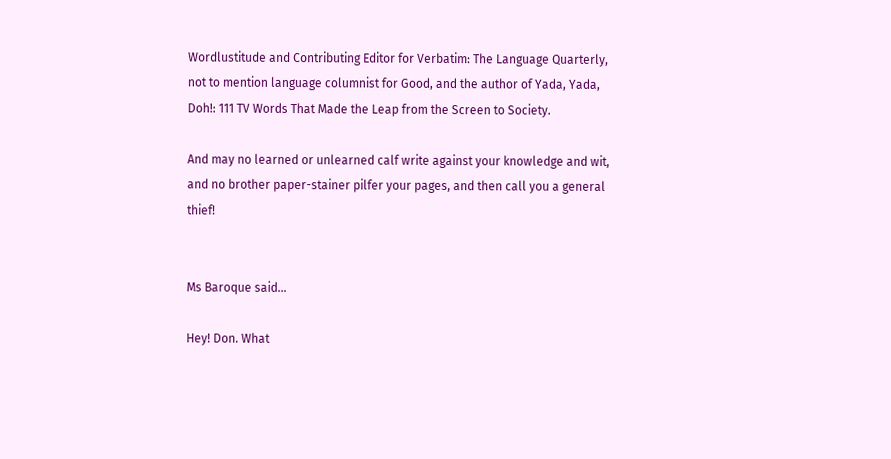Wordlustitude and Contributing Editor for Verbatim: The Language Quarterly, not to mention language columnist for Good, and the author of Yada, Yada, Doh!: 111 TV Words That Made the Leap from the Screen to Society.

And may no learned or unlearned calf write against your knowledge and wit, and no brother paper-stainer pilfer your pages, and then call you a general thief!


Ms Baroque said...

Hey! Don. What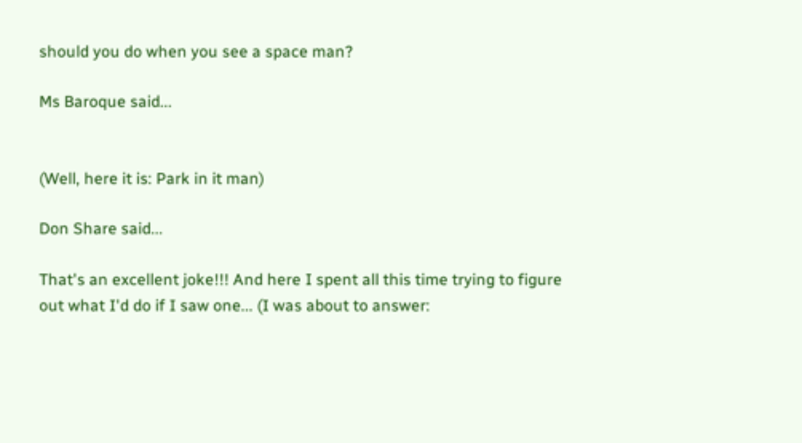should you do when you see a space man?

Ms Baroque said...


(Well, here it is: Park in it man)

Don Share said...

That's an excellent joke!!! And here I spent all this time trying to figure out what I'd do if I saw one... (I was about to answer: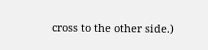cross to the other side.)